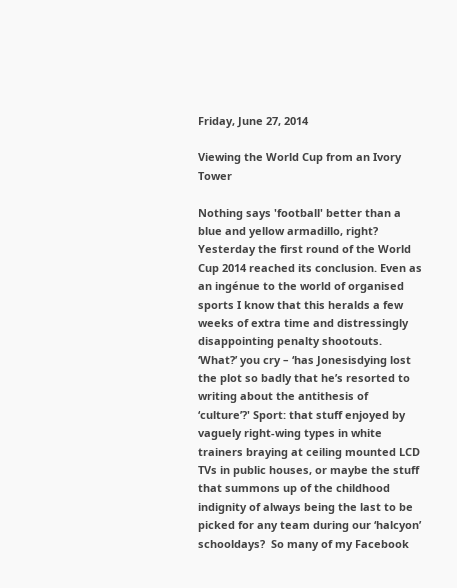Friday, June 27, 2014

Viewing the World Cup from an Ivory Tower

Nothing says 'football' better than a blue and yellow armadillo, right?
Yesterday the first round of the World Cup 2014 reached its conclusion. Even as an ingénue to the world of organised sports I know that this heralds a few weeks of extra time and distressingly disappointing penalty shootouts. ‘What?’ you cry – ‘has Jonesisdying lost the plot so badly that he’s resorted to writing about the antithesis of ‘culture’?' Sport: that stuff enjoyed by vaguely right-wing types in white trainers braying at ceiling mounted LCD TVs in public houses, or maybe the stuff that summons up of the childhood indignity of always being the last to be picked for any team during our ‘halcyon’ schooldays?  So many of my Facebook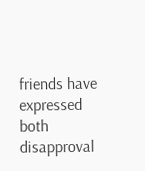friends have expressed both disapproval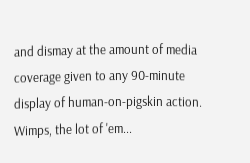and dismay at the amount of media coverage given to any 90-minute display of human-on-pigskin action. Wimps, the lot of 'em...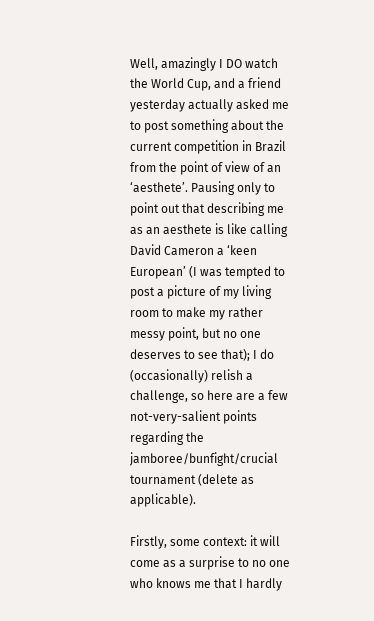Well, amazingly I DO watch the World Cup, and a friend yesterday actually asked me to post something about the current competition in Brazil from the point of view of an ‘aesthete’. Pausing only to point out that describing me as an aesthete is like calling David Cameron a ‘keen European’ (I was tempted to post a picture of my living room to make my rather messy point, but no one deserves to see that); I do (occasionally) relish a challenge, so here are a few not-very-salient points regarding the jamboree/bunfight/crucial tournament (delete as applicable).

Firstly, some context: it will come as a surprise to no one who knows me that I hardly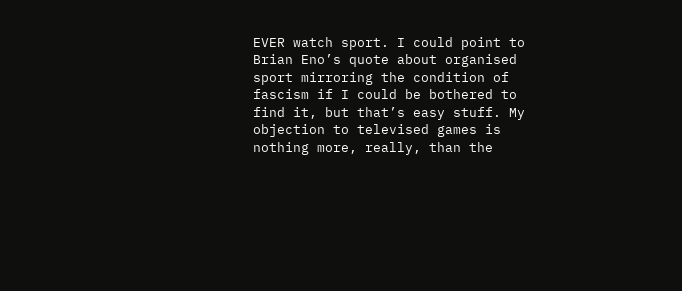EVER watch sport. I could point to Brian Eno’s quote about organised sport mirroring the condition of fascism if I could be bothered to find it, but that’s easy stuff. My objection to televised games is nothing more, really, than the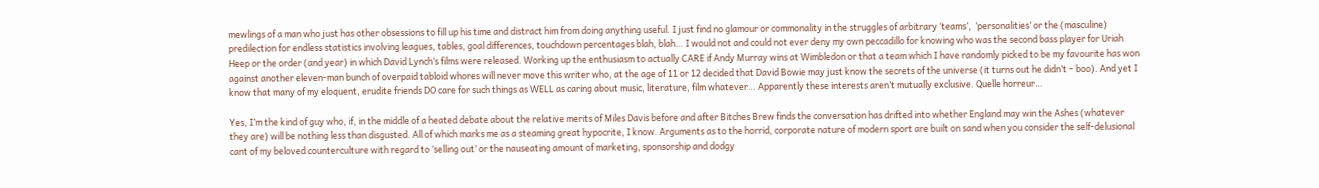mewlings of a man who just has other obsessions to fill up his time and distract him from doing anything useful. I just find no glamour or commonality in the struggles of arbitrary ‘teams’,  ‘personalities’ or the (masculine) predilection for endless statistics involving leagues, tables, goal differences, touchdown percentages blah, blah… I would not and could not ever deny my own peccadillo for knowing who was the second bass player for Uriah Heep or the order (and year) in which David Lynch’s films were released. Working up the enthusiasm to actually CARE if Andy Murray wins at Wimbledon or that a team which I have randomly picked to be my favourite has won against another eleven-man bunch of overpaid tabloid whores will never move this writer who, at the age of 11 or 12 decided that David Bowie may just know the secrets of the universe (it turns out he didn’t – boo). And yet I know that many of my eloquent, erudite friends DO care for such things as WELL as caring about music, literature, film whatever… Apparently these interests aren’t mutually exclusive. Quelle horreur…

Yes, I’m the kind of guy who, if, in the middle of a heated debate about the relative merits of Miles Davis before and after Bitches Brew finds the conversation has drifted into whether England may win the Ashes (whatever they are) will be nothing less than disgusted. All of which marks me as a steaming great hypocrite, I know. Arguments as to the horrid, corporate nature of modern sport are built on sand when you consider the self-delusional cant of my beloved counterculture with regard to ‘selling out’ or the nauseating amount of marketing, sponsorship and dodgy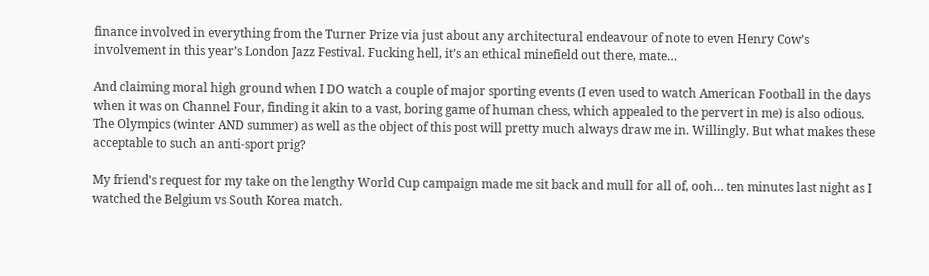finance involved in everything from the Turner Prize via just about any architectural endeavour of note to even Henry Cow’s involvement in this year’s London Jazz Festival. Fucking hell, it’s an ethical minefield out there, mate…

And claiming moral high ground when I DO watch a couple of major sporting events (I even used to watch American Football in the days when it was on Channel Four, finding it akin to a vast, boring game of human chess, which appealed to the pervert in me) is also odious. The Olympics (winter AND summer) as well as the object of this post will pretty much always draw me in. Willingly. But what makes these acceptable to such an anti-sport prig?

My friend’s request for my take on the lengthy World Cup campaign made me sit back and mull for all of, ooh… ten minutes last night as I watched the Belgium vs South Korea match.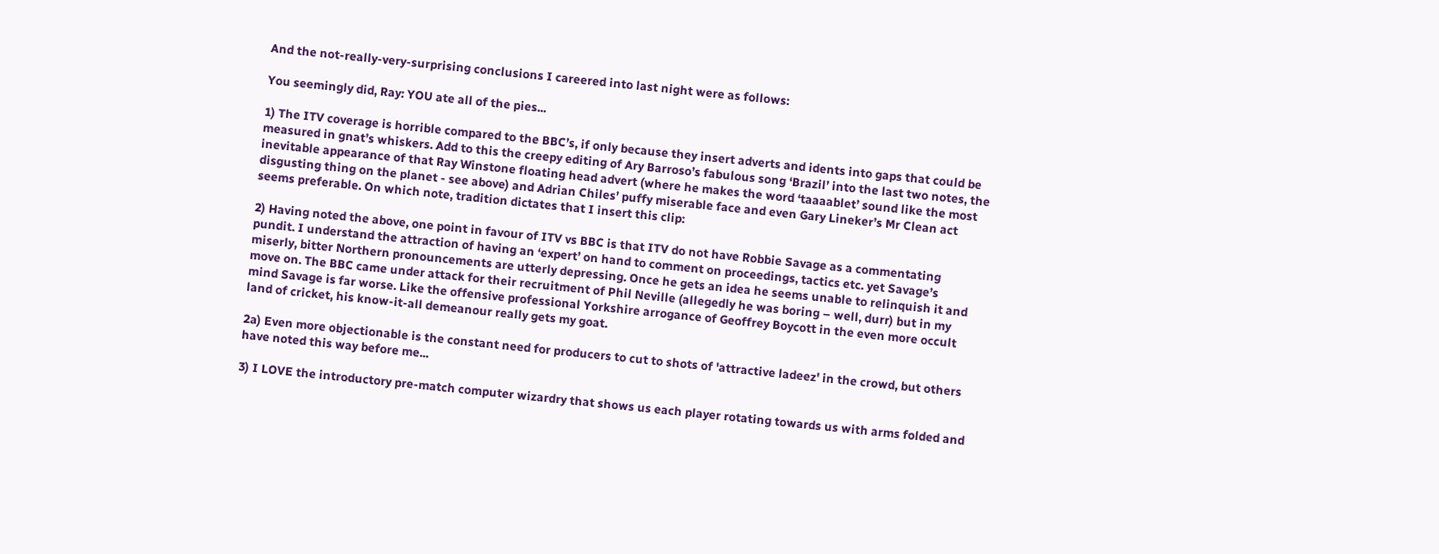And the not-really-very-surprising conclusions I careered into last night were as follows:

You seemingly did, Ray: YOU ate all of the pies...

1) The ITV coverage is horrible compared to the BBC’s, if only because they insert adverts and idents into gaps that could be measured in gnat’s whiskers. Add to this the creepy editing of Ary Barroso’s fabulous song ‘Brazil’ into the last two notes, the inevitable appearance of that Ray Winstone floating head advert (where he makes the word ‘taaaablet’ sound like the most disgusting thing on the planet - see above) and Adrian Chiles’ puffy miserable face and even Gary Lineker’s Mr Clean act seems preferable. On which note, tradition dictates that I insert this clip:

2) Having noted the above, one point in favour of ITV vs BBC is that ITV do not have Robbie Savage as a commentating pundit. I understand the attraction of having an ‘expert’ on hand to comment on proceedings, tactics etc. yet Savage’s miserly, bitter Northern pronouncements are utterly depressing. Once he gets an idea he seems unable to relinquish it and move on. The BBC came under attack for their recruitment of Phil Neville (allegedly he was boring – well, durr) but in my mind Savage is far worse. Like the offensive professional Yorkshire arrogance of Geoffrey Boycott in the even more occult land of cricket, his know-it-all demeanour really gets my goat.

2a) Even more objectionable is the constant need for producers to cut to shots of 'attractive ladeez' in the crowd, but others have noted this way before me...

3) I LOVE the introductory pre-match computer wizardry that shows us each player rotating towards us with arms folded and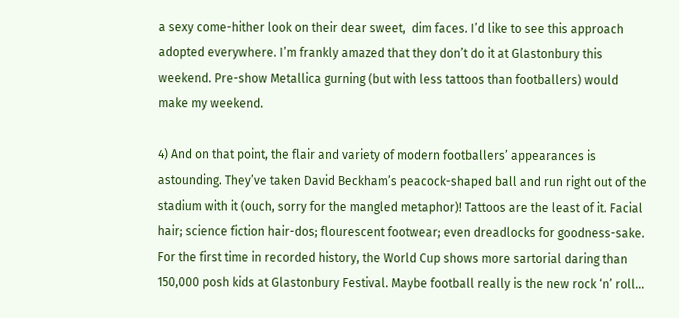a sexy come-hither look on their dear sweet,  dim faces. I’d like to see this approach adopted everywhere. I’m frankly amazed that they don’t do it at Glastonbury this weekend. Pre-show Metallica gurning (but with less tattoos than footballers) would make my weekend.

4) And on that point, the flair and variety of modern footballers’ appearances is astounding. They’ve taken David Beckham’s peacock-shaped ball and run right out of the stadium with it (ouch, sorry for the mangled metaphor)! Tattoos are the least of it. Facial hair; science fiction hair-dos; flourescent footwear; even dreadlocks for goodness-sake. For the first time in recorded history, the World Cup shows more sartorial daring than 150,000 posh kids at Glastonbury Festival. Maybe football really is the new rock ‘n’ roll…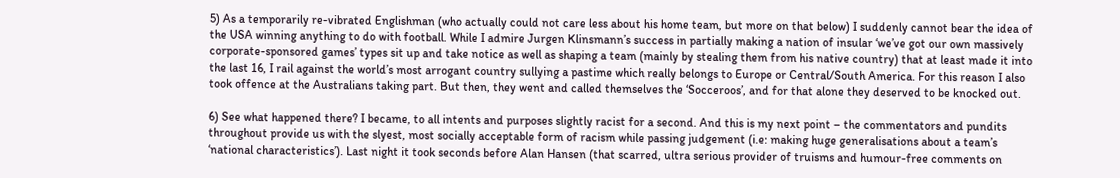5) As a temporarily re-vibrated Englishman (who actually could not care less about his home team, but more on that below) I suddenly cannot bear the idea of the USA winning anything to do with football. While I admire Jurgen Klinsmann’s success in partially making a nation of insular ‘we’ve got our own massively corporate-sponsored games’ types sit up and take notice as well as shaping a team (mainly by stealing them from his native country) that at least made it into the last 16, I rail against the world’s most arrogant country sullying a pastime which really belongs to Europe or Central/South America. For this reason I also took offence at the Australians taking part. But then, they went and called themselves the ‘Socceroos’, and for that alone they deserved to be knocked out.

6) See what happened there? I became, to all intents and purposes slightly racist for a second. And this is my next point – the commentators and pundits throughout provide us with the slyest, most socially acceptable form of racism while passing judgement (i.e: making huge generalisations about a team’s ‘national characteristics’). Last night it took seconds before Alan Hansen (that scarred, ultra serious provider of truisms and humour-free comments on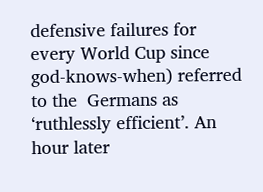defensive failures for every World Cup since god-knows-when) referred to the  Germans as ‘ruthlessly efficient’. An hour later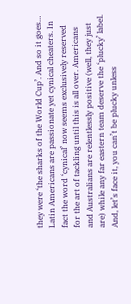they were ‘the sharks of the World Cup’. And so it goes… Latin Americans are passionate yet cynical cheaters. In fact the word ‘cynical’ now seems exclusively reserved for the art of tackling until this is all over. Americans and Australians are relentlessly positive (well, they just are) while any far eastern team deserve the ‘plucky’ label. And, let’s face it, you can’t be plucky unless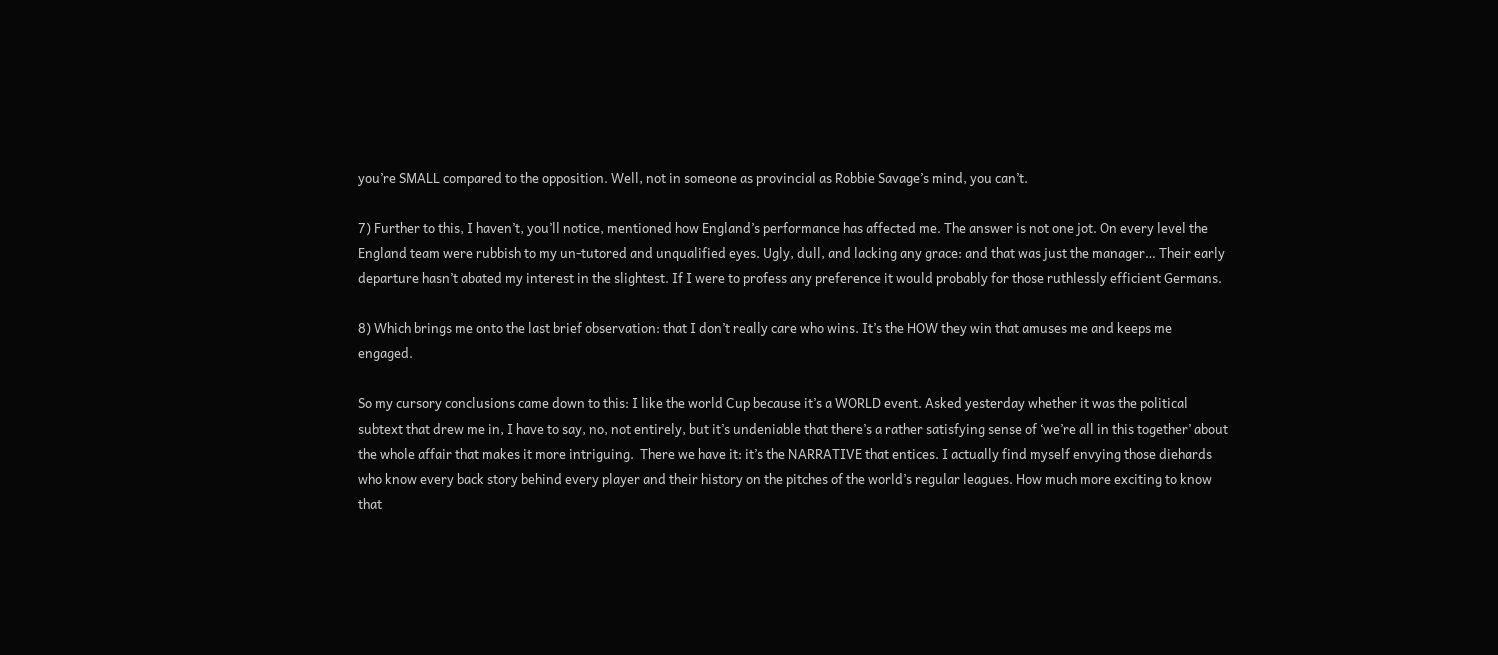you’re SMALL compared to the opposition. Well, not in someone as provincial as Robbie Savage’s mind, you can’t.

7) Further to this, I haven’t, you’ll notice, mentioned how England’s performance has affected me. The answer is not one jot. On every level the England team were rubbish to my un-tutored and unqualified eyes. Ugly, dull, and lacking any grace: and that was just the manager… Their early departure hasn’t abated my interest in the slightest. If I were to profess any preference it would probably for those ruthlessly efficient Germans.

8) Which brings me onto the last brief observation: that I don’t really care who wins. It’s the HOW they win that amuses me and keeps me engaged.

So my cursory conclusions came down to this: I like the world Cup because it’s a WORLD event. Asked yesterday whether it was the political subtext that drew me in, I have to say, no, not entirely, but it’s undeniable that there’s a rather satisfying sense of ‘we’re all in this together’ about the whole affair that makes it more intriguing.  There we have it: it’s the NARRATIVE that entices. I actually find myself envying those diehards who know every back story behind every player and their history on the pitches of the world’s regular leagues. How much more exciting to know that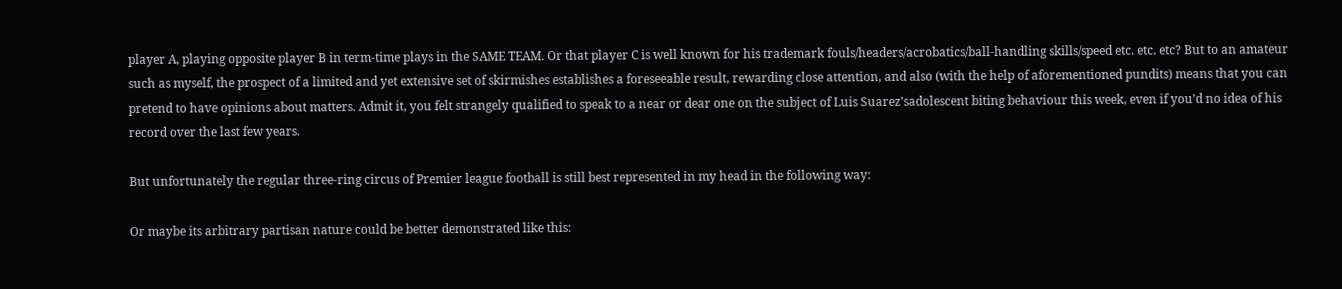player A, playing opposite player B in term-time plays in the SAME TEAM. Or that player C is well known for his trademark fouls/headers/acrobatics/ball-handling skills/speed etc. etc. etc? But to an amateur such as myself, the prospect of a limited and yet extensive set of skirmishes establishes a foreseeable result, rewarding close attention, and also (with the help of aforementioned pundits) means that you can pretend to have opinions about matters. Admit it, you felt strangely qualified to speak to a near or dear one on the subject of Luis Suarez’sadolescent biting behaviour this week, even if you’d no idea of his record over the last few years.

But unfortunately the regular three-ring circus of Premier league football is still best represented in my head in the following way:

Or maybe its arbitrary partisan nature could be better demonstrated like this: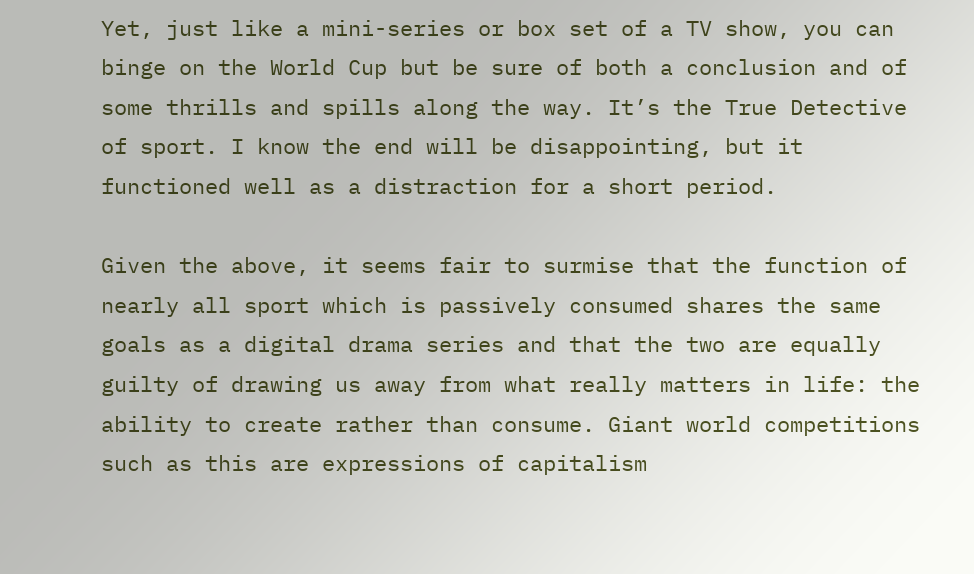Yet, just like a mini-series or box set of a TV show, you can binge on the World Cup but be sure of both a conclusion and of some thrills and spills along the way. It’s the True Detective of sport. I know the end will be disappointing, but it functioned well as a distraction for a short period.

Given the above, it seems fair to surmise that the function of nearly all sport which is passively consumed shares the same goals as a digital drama series and that the two are equally guilty of drawing us away from what really matters in life: the ability to create rather than consume. Giant world competitions such as this are expressions of capitalism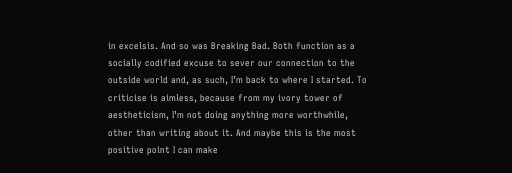in excelsis. And so was Breaking Bad. Both function as a socially codified excuse to sever our connection to the outside world and, as such, I’m back to where I started. To criticise is aimless, because from my ivory tower of aestheticism, I’m not doing anything more worthwhile, other than writing about it. And maybe this is the most positive point I can make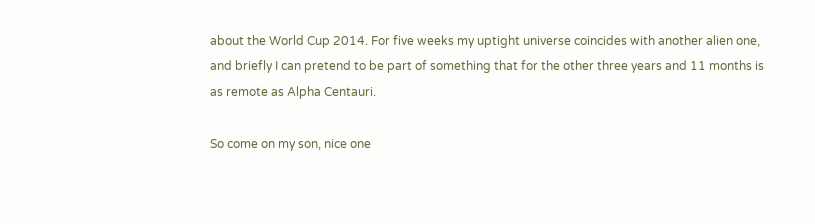about the World Cup 2014. For five weeks my uptight universe coincides with another alien one, and briefly I can pretend to be part of something that for the other three years and 11 months is as remote as Alpha Centauri.

So come on my son, nice one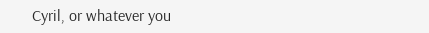Cyril, or whatever you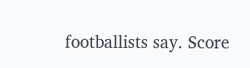footballists say. Score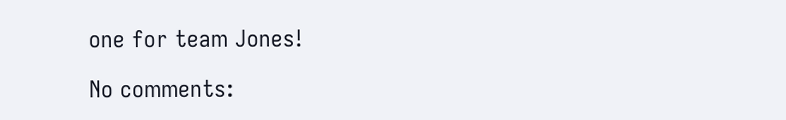one for team Jones!

No comments: